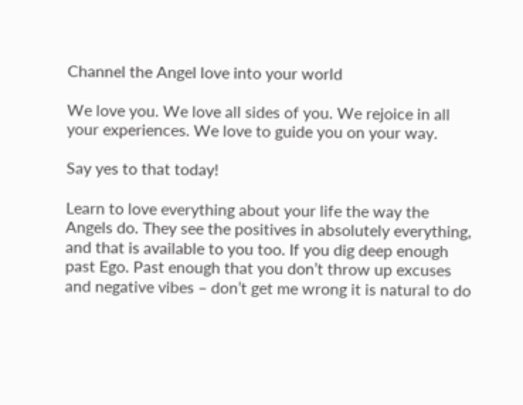Channel the Angel love into your world

We love you. We love all sides of you. We rejoice in all your experiences. We love to guide you on your way.

Say yes to that today!

Learn to love everything about your life the way the Angels do. They see the positives in absolutely everything, and that is available to you too. If you dig deep enough past Ego. Past enough that you don’t throw up excuses and negative vibes – don’t get me wrong it is natural to do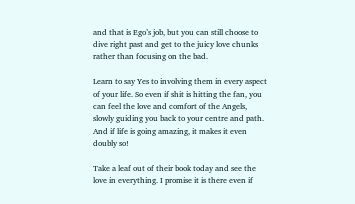and that is Ego’s job, but you can still choose to dive right past and get to the juicy love chunks rather than focusing on the bad.

Learn to say Yes to involving them in every aspect of your life. So even if shit is hitting the fan, you can feel the love and comfort of the Angels, slowly guiding you back to your centre and path. And if life is going amazing, it makes it even doubly so!

Take a leaf out of their book today and see the love in everything. I promise it is there even if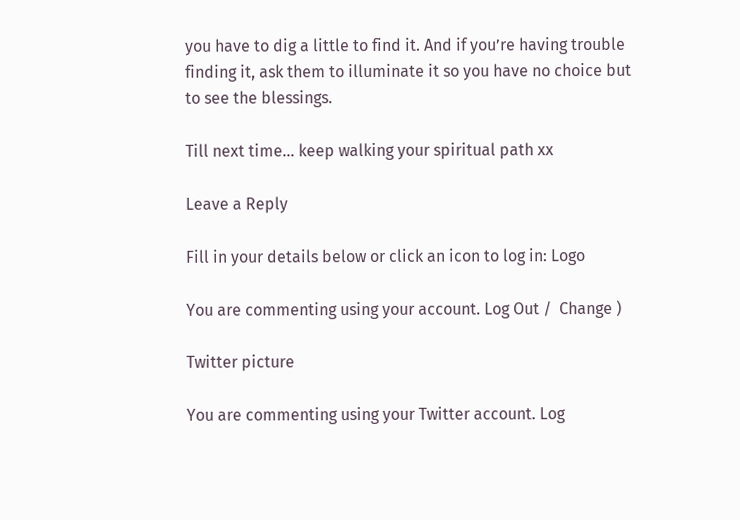you have to dig a little to find it. And if you’re having trouble finding it, ask them to illuminate it so you have no choice but to see the blessings.

Till next time… keep walking your spiritual path xx

Leave a Reply

Fill in your details below or click an icon to log in: Logo

You are commenting using your account. Log Out /  Change )

Twitter picture

You are commenting using your Twitter account. Log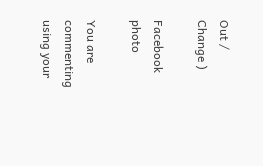Out /  Change )

Facebook photo

You are commenting using your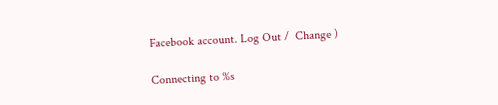Facebook account. Log Out /  Change )

Connecting to %s